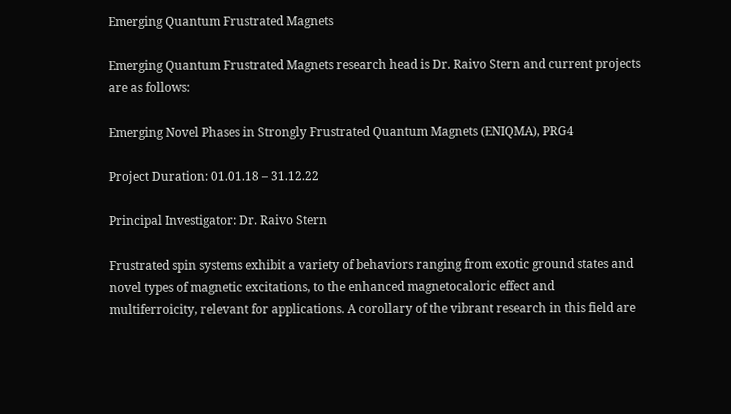Emerging Quantum Frustrated Magnets

Emerging Quantum Frustrated Magnets research head is Dr. Raivo Stern and current projects are as follows:

Emerging Novel Phases in Strongly Frustrated Quantum Magnets (ENIQMA), PRG4

Project Duration: 01.01.18 – 31.12.22

Principal Investigator: Dr. Raivo Stern

Frustrated spin systems exhibit a variety of behaviors ranging from exotic ground states and novel types of magnetic excitations, to the enhanced magnetocaloric effect and multiferroicity, relevant for applications. A corollary of the vibrant research in this field are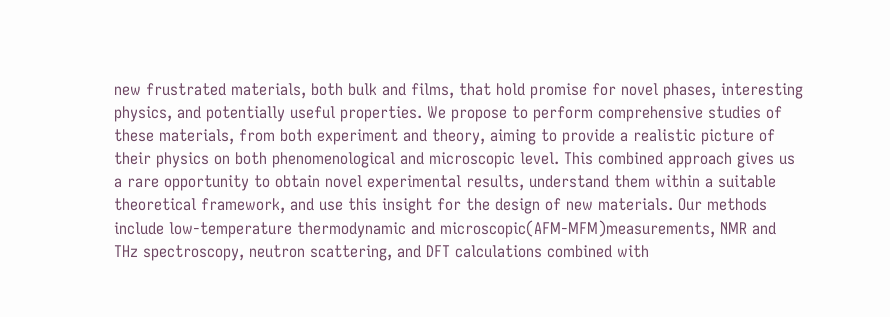new frustrated materials, both bulk and films, that hold promise for novel phases, interesting physics, and potentially useful properties. We propose to perform comprehensive studies of these materials, from both experiment and theory, aiming to provide a realistic picture of their physics on both phenomenological and microscopic level. This combined approach gives us a rare opportunity to obtain novel experimental results, understand them within a suitable theoretical framework, and use this insight for the design of new materials. Our methods include low-temperature thermodynamic and microscopic(AFM-MFM)measurements, NMR and THz spectroscopy, neutron scattering, and DFT calculations combined with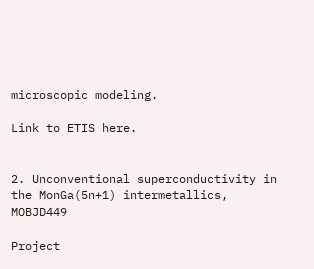microscopic modeling.

Link to ETIS here.


2. Unconventional superconductivity in the MonGa(5n+1) intermetallics, MOBJD449

Project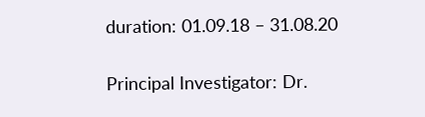duration: 01.09.18 – 31.08.20

Principal Investigator: Dr.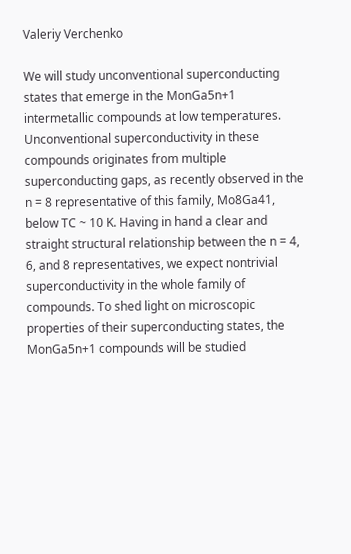Valeriy Verchenko

We will study unconventional superconducting states that emerge in the MonGa5n+1 intermetallic compounds at low temperatures. Unconventional superconductivity in these compounds originates from multiple superconducting gaps, as recently observed in the n = 8 representative of this family, Mo8Ga41, below TC ~ 10 K. Having in hand a clear and straight structural relationship between the n = 4, 6, and 8 representatives, we expect nontrivial superconductivity in the whole family of compounds. To shed light on microscopic properties of their superconducting states, the MonGa5n+1 compounds will be studied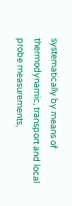systematically by means of thermodynamic, transport and local probe measurements,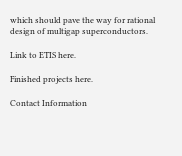which should pave the way for rational design of multigap superconductors.

Link to ETIS here.

Finished projects here.

Contact Information